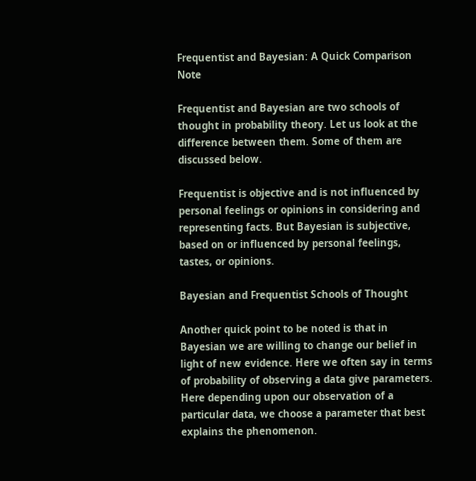Frequentist and Bayesian: A Quick Comparison Note

Frequentist and Bayesian are two schools of thought in probability theory. Let us look at the difference between them. Some of them are discussed below.

Frequentist is objective and is not influenced by personal feelings or opinions in considering and representing facts. But Bayesian is subjective, based on or influenced by personal feelings, tastes, or opinions.

Bayesian and Frequentist Schools of Thought

Another quick point to be noted is that in Bayesian we are willing to change our belief in light of new evidence. Here we often say in terms of probability of observing a data give parameters. Here depending upon our observation of a particular data, we choose a parameter that best explains the phenomenon.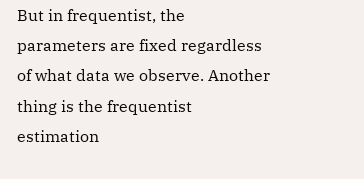But in frequentist, the parameters are fixed regardless of what data we observe. Another thing is the frequentist estimation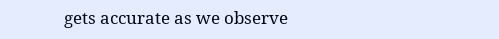gets accurate as we observe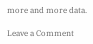more and more data.

Leave a Comment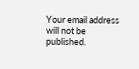Your email address will not be published.